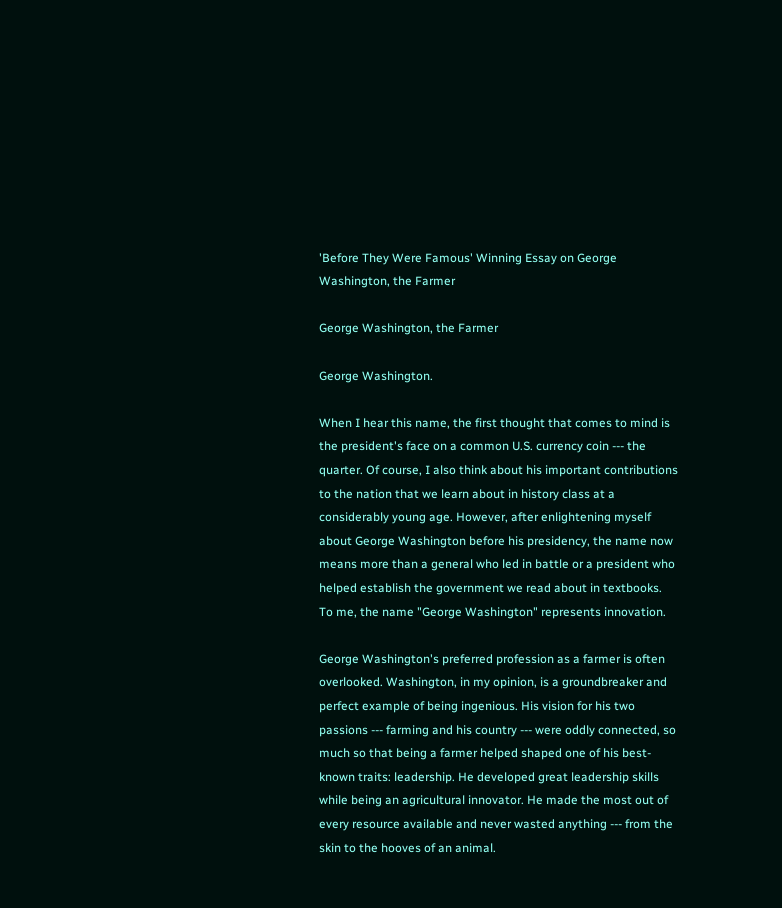'Before They Were Famous' Winning Essay on George Washington, the Farmer

George Washington, the Farmer

George Washington.

When I hear this name, the first thought that comes to mind is the president's face on a common U.S. currency coin --- the quarter. Of course, I also think about his important contributions to the nation that we learn about in history class at a considerably young age. However, after enlightening myself about George Washington before his presidency, the name now means more than a general who led in battle or a president who helped establish the government we read about in textbooks. To me, the name "George Washington" represents innovation.

George Washington's preferred profession as a farmer is often overlooked. Washington, in my opinion, is a groundbreaker and perfect example of being ingenious. His vision for his two passions --- farming and his country --- were oddly connected, so much so that being a farmer helped shaped one of his best-known traits: leadership. He developed great leadership skills while being an agricultural innovator. He made the most out of every resource available and never wasted anything --- from the skin to the hooves of an animal.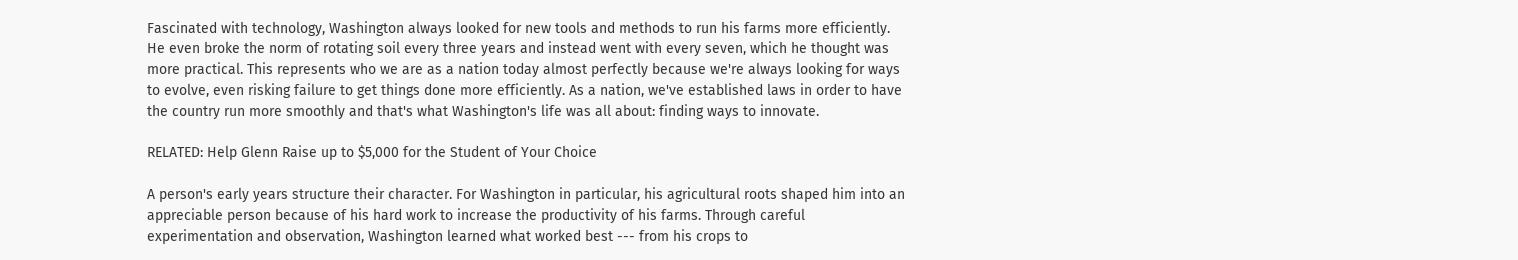Fascinated with technology, Washington always looked for new tools and methods to run his farms more efficiently. He even broke the norm of rotating soil every three years and instead went with every seven, which he thought was more practical. This represents who we are as a nation today almost perfectly because we're always looking for ways to evolve, even risking failure to get things done more efficiently. As a nation, we've established laws in order to have the country run more smoothly and that's what Washington's life was all about: finding ways to innovate.

RELATED: Help Glenn Raise up to $5,000 for the Student of Your Choice

A person's early years structure their character. For Washington in particular, his agricultural roots shaped him into an appreciable person because of his hard work to increase the productivity of his farms. Through careful experimentation and observation, Washington learned what worked best --- from his crops to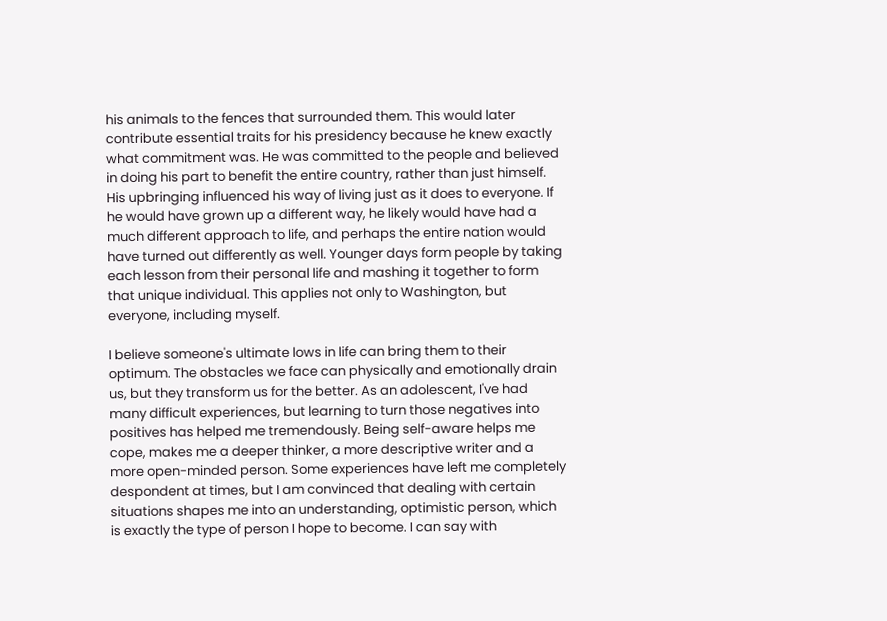his animals to the fences that surrounded them. This would later contribute essential traits for his presidency because he knew exactly what commitment was. He was committed to the people and believed in doing his part to benefit the entire country, rather than just himself. His upbringing influenced his way of living just as it does to everyone. If he would have grown up a different way, he likely would have had a much different approach to life, and perhaps the entire nation would have turned out differently as well. Younger days form people by taking each lesson from their personal life and mashing it together to form that unique individual. This applies not only to Washington, but everyone, including myself.

I believe someone's ultimate lows in life can bring them to their optimum. The obstacles we face can physically and emotionally drain us, but they transform us for the better. As an adolescent, I've had many difficult experiences, but learning to turn those negatives into positives has helped me tremendously. Being self-aware helps me cope, makes me a deeper thinker, a more descriptive writer and a more open-minded person. Some experiences have left me completely despondent at times, but I am convinced that dealing with certain situations shapes me into an understanding, optimistic person, which is exactly the type of person I hope to become. I can say with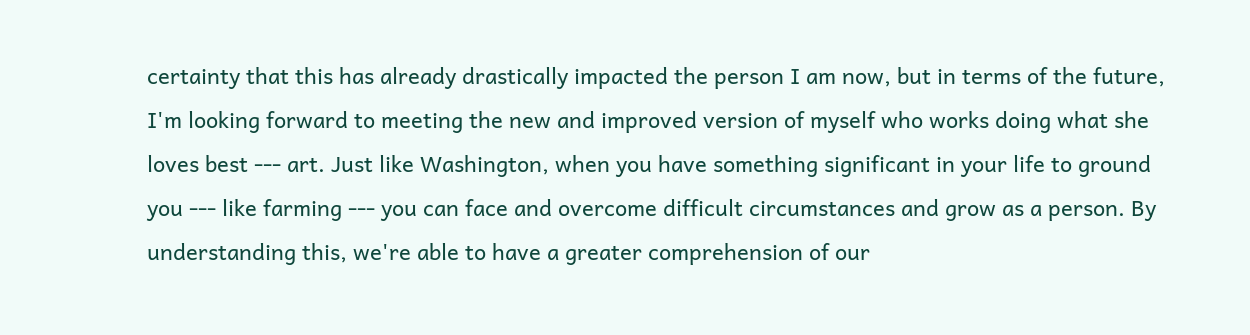certainty that this has already drastically impacted the person I am now, but in terms of the future, I'm looking forward to meeting the new and improved version of myself who works doing what she loves best --- art. Just like Washington, when you have something significant in your life to ground you --- like farming --- you can face and overcome difficult circumstances and grow as a person. By understanding this, we're able to have a greater comprehension of our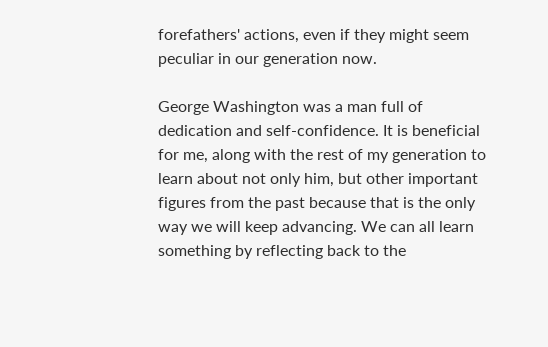forefathers' actions, even if they might seem peculiar in our generation now.

George Washington was a man full of dedication and self-confidence. It is beneficial for me, along with the rest of my generation to learn about not only him, but other important figures from the past because that is the only way we will keep advancing. We can all learn something by reflecting back to the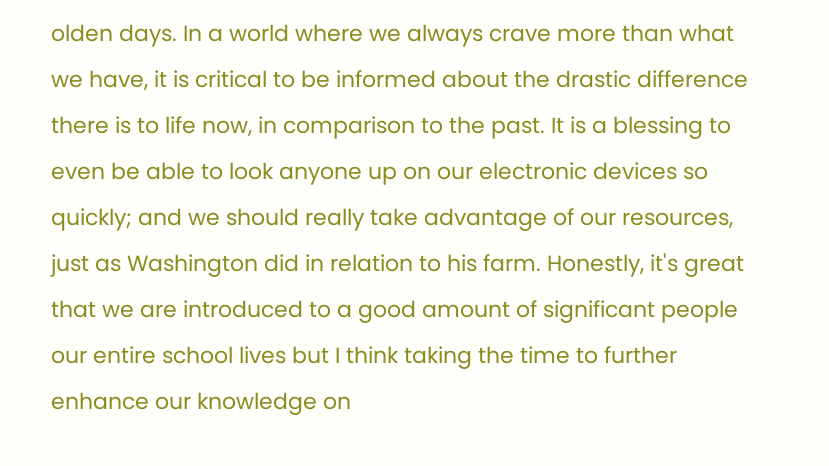olden days. In a world where we always crave more than what we have, it is critical to be informed about the drastic difference there is to life now, in comparison to the past. It is a blessing to even be able to look anyone up on our electronic devices so quickly; and we should really take advantage of our resources, just as Washington did in relation to his farm. Honestly, it's great that we are introduced to a good amount of significant people our entire school lives but I think taking the time to further enhance our knowledge on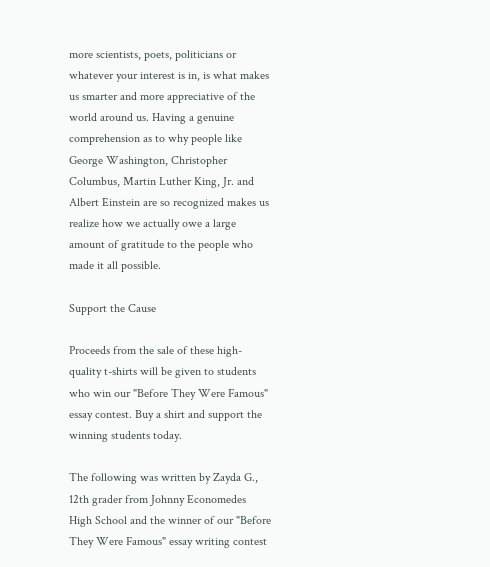more scientists, poets, politicians or whatever your interest is in, is what makes us smarter and more appreciative of the world around us. Having a genuine comprehension as to why people like George Washington, Christopher Columbus, Martin Luther King, Jr. and Albert Einstein are so recognized makes us realize how we actually owe a large amount of gratitude to the people who made it all possible.

Support the Cause

Proceeds from the sale of these high-quality t-shirts will be given to students who win our "Before They Were Famous" essay contest. Buy a shirt and support the winning students today.

The following was written by Zayda G., 12th grader from Johnny Economedes High School and the winner of our "Before They Were Famous" essay writing contest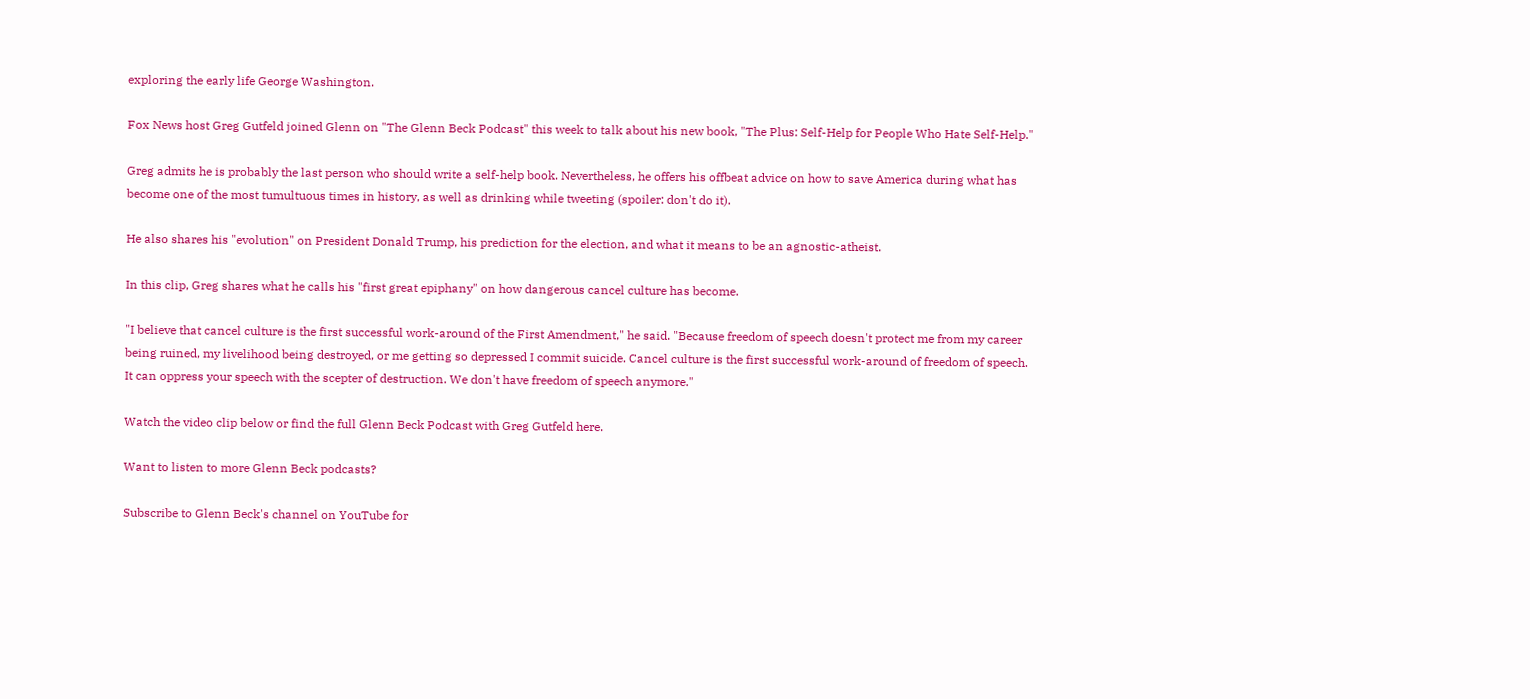exploring the early life George Washington.

Fox News host Greg Gutfeld joined Glenn on "The Glenn Beck Podcast" this week to talk about his new book, "The Plus: Self-Help for People Who Hate Self-Help."

Greg admits he is probably the last person who should write a self-help book. Nevertheless, he offers his offbeat advice on how to save America during what has become one of the most tumultuous times in history, as well as drinking while tweeting (spoiler: don't do it).

He also shares his "evolution" on President Donald Trump, his prediction for the election, and what it means to be an agnostic-atheist.

In this clip, Greg shares what he calls his "first great epiphany" on how dangerous cancel culture has become.

"I believe that cancel culture is the first successful work-around of the First Amendment," he said. "Because freedom of speech doesn't protect me from my career being ruined, my livelihood being destroyed, or me getting so depressed I commit suicide. Cancel culture is the first successful work-around of freedom of speech. It can oppress your speech with the scepter of destruction. We don't have freedom of speech anymore."

Watch the video clip below or find the full Glenn Beck Podcast with Greg Gutfeld here.

Want to listen to more Glenn Beck podcasts?

Subscribe to Glenn Beck's channel on YouTube for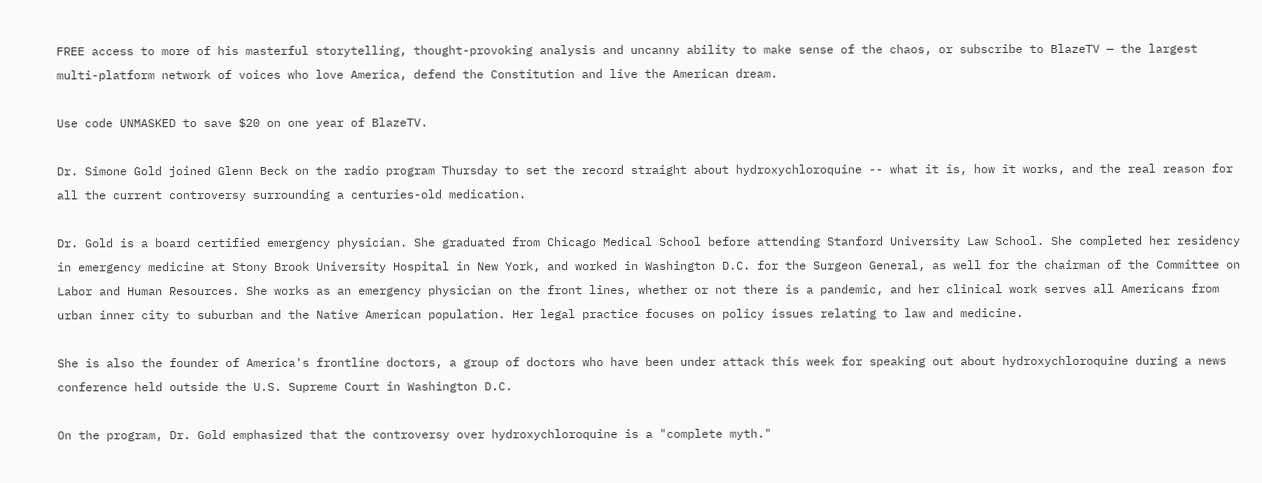FREE access to more of his masterful storytelling, thought-provoking analysis and uncanny ability to make sense of the chaos, or subscribe to BlazeTV — the largest multi-platform network of voices who love America, defend the Constitution and live the American dream.

Use code UNMASKED to save $20 on one year of BlazeTV.

Dr. Simone Gold joined Glenn Beck on the radio program Thursday to set the record straight about hydroxychloroquine -- what it is, how it works, and the real reason for all the current controversy surrounding a centuries-old medication.

Dr. Gold is a board certified emergency physician. She graduated from Chicago Medical School before attending Stanford University Law School. She completed her residency in emergency medicine at Stony Brook University Hospital in New York, and worked in Washington D.C. for the Surgeon General, as well for the chairman of the Committee on Labor and Human Resources. She works as an emergency physician on the front lines, whether or not there is a pandemic, and her clinical work serves all Americans from urban inner city to suburban and the Native American population. Her legal practice focuses on policy issues relating to law and medicine.

She is also the founder of America's frontline doctors, a group of doctors who have been under attack this week for speaking out about hydroxychloroquine during a news conference held outside the U.S. Supreme Court in Washington D.C.

On the program, Dr. Gold emphasized that the controversy over hydroxychloroquine is a "complete myth."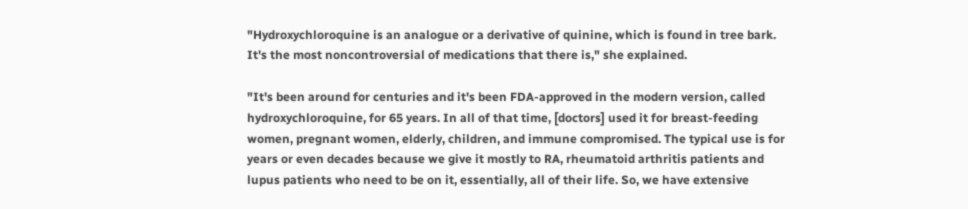"Hydroxychloroquine is an analogue or a derivative of quinine, which is found in tree bark. It's the most noncontroversial of medications that there is," she explained.

"It's been around for centuries and it's been FDA-approved in the modern version, called hydroxychloroquine, for 65 years. In all of that time, [doctors] used it for breast-feeding women, pregnant women, elderly, children, and immune compromised. The typical use is for years or even decades because we give it mostly to RA, rheumatoid arthritis patients and lupus patients who need to be on it, essentially, all of their life. So, we have extensive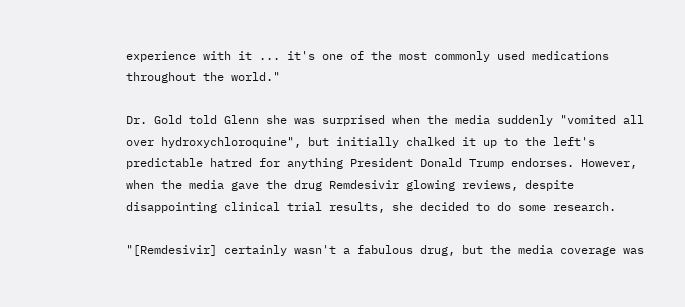experience with it ... it's one of the most commonly used medications throughout the world."

Dr. Gold told Glenn she was surprised when the media suddenly "vomited all over hydroxychloroquine", but initially chalked it up to the left's predictable hatred for anything President Donald Trump endorses. However, when the media gave the drug Remdesivir glowing reviews, despite disappointing clinical trial results, she decided to do some research.

"[Remdesivir] certainly wasn't a fabulous drug, but the media coverage was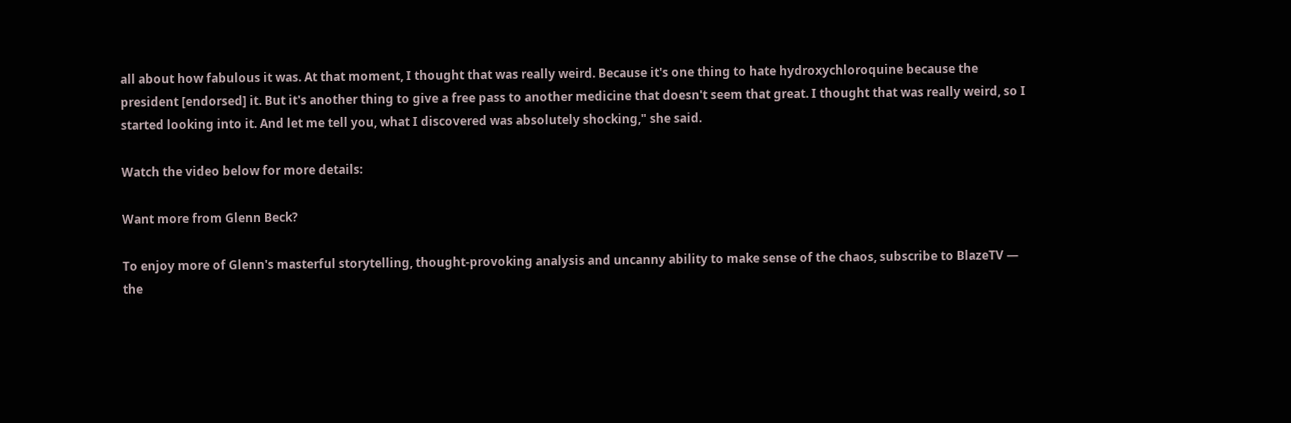all about how fabulous it was. At that moment, I thought that was really weird. Because it's one thing to hate hydroxychloroquine because the president [endorsed] it. But it's another thing to give a free pass to another medicine that doesn't seem that great. I thought that was really weird, so I started looking into it. And let me tell you, what I discovered was absolutely shocking," she said.

Watch the video below for more details:

Want more from Glenn Beck?

To enjoy more of Glenn's masterful storytelling, thought-provoking analysis and uncanny ability to make sense of the chaos, subscribe to BlazeTV — the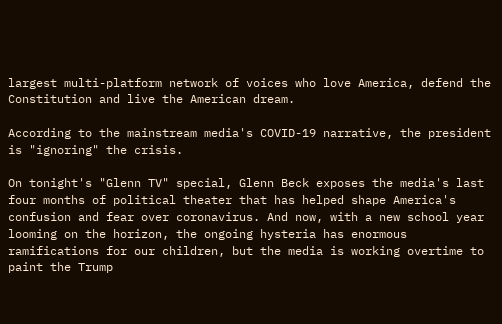largest multi-platform network of voices who love America, defend the Constitution and live the American dream.

According to the mainstream media's COVID-19 narrative, the president is "ignoring" the crisis.

On tonight's "Glenn TV" special, Glenn Beck exposes the media's last four months of political theater that has helped shape America's confusion and fear over coronavirus. And now, with a new school year looming on the horizon, the ongoing hysteria has enormous ramifications for our children, but the media is working overtime to paint the Trump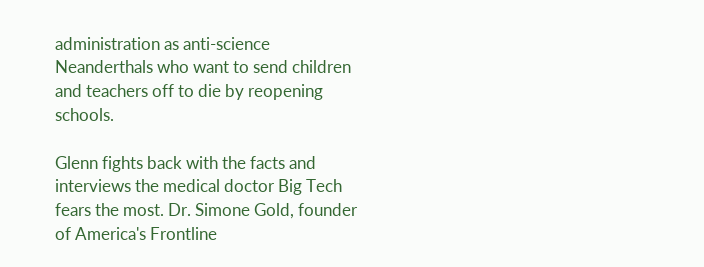administration as anti-science Neanderthals who want to send children and teachers off to die by reopening schools.

Glenn fights back with the facts and interviews the medical doctor Big Tech fears the most. Dr. Simone Gold, founder of America's Frontline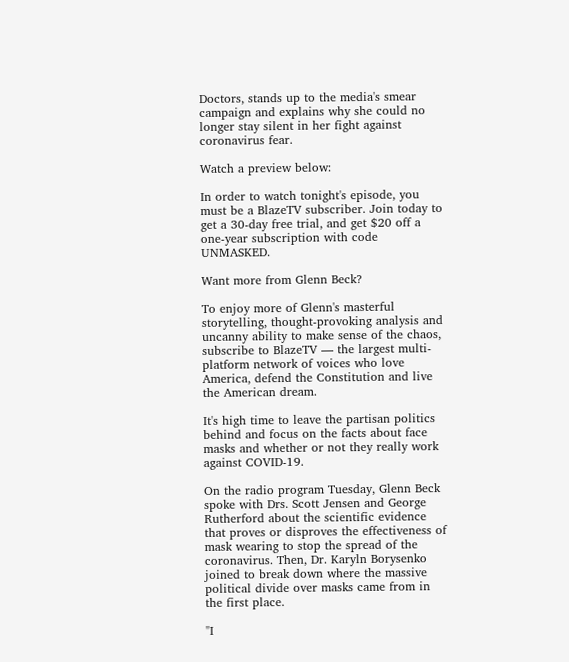Doctors, stands up to the media's smear campaign and explains why she could no longer stay silent in her fight against coronavirus fear.

Watch a preview below:

In order to watch tonight's episode, you must be a BlazeTV subscriber. Join today to get a 30-day free trial, and get $20 off a one-year subscription with code UNMASKED.

Want more from Glenn Beck?

To enjoy more of Glenn's masterful storytelling, thought-provoking analysis and uncanny ability to make sense of the chaos, subscribe to BlazeTV — the largest multi-platform network of voices who love America, defend the Constitution and live the American dream.

It's high time to leave the partisan politics behind and focus on the facts about face masks and whether or not they really work against COVID-19.

On the radio program Tuesday, Glenn Beck spoke with Drs. Scott Jensen and George Rutherford about the scientific evidence that proves or disproves the effectiveness of mask wearing to stop the spread of the coronavirus. Then, Dr. Karyln Borysenko joined to break down where the massive political divide over masks came from in the first place.

"I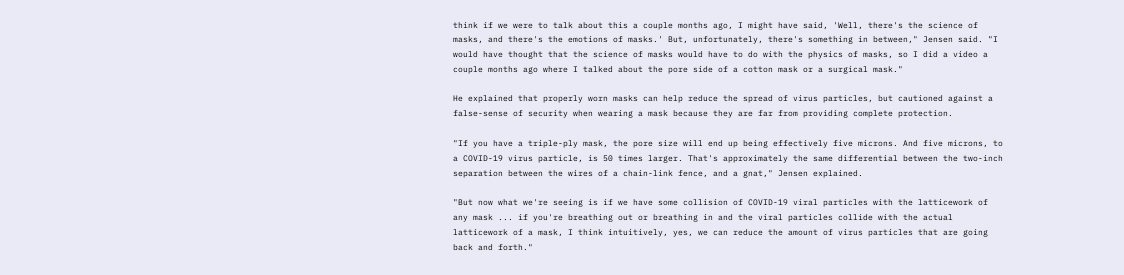think if we were to talk about this a couple months ago, I might have said, 'Well, there's the science of masks, and there's the emotions of masks.' But, unfortunately, there's something in between," Jensen said. "I would have thought that the science of masks would have to do with the physics of masks, so I did a video a couple months ago where I talked about the pore side of a cotton mask or a surgical mask."

He explained that properly worn masks can help reduce the spread of virus particles, but cautioned against a false-sense of security when wearing a mask because they are far from providing complete protection.

"If you have a triple-ply mask, the pore size will end up being effectively five microns. And five microns, to a COVID-19 virus particle, is 50 times larger. That's approximately the same differential between the two-inch separation between the wires of a chain-link fence, and a gnat," Jensen explained.

"But now what we're seeing is if we have some collision of COVID-19 viral particles with the latticework of any mask ... if you're breathing out or breathing in and the viral particles collide with the actual latticework of a mask, I think intuitively, yes, we can reduce the amount of virus particles that are going back and forth."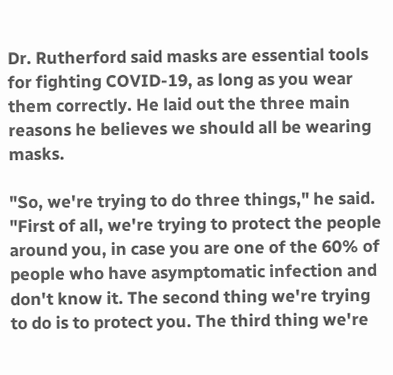Dr. Rutherford said masks are essential tools for fighting COVID-19, as long as you wear them correctly. He laid out the three main reasons he believes we should all be wearing masks.

"So, we're trying to do three things," he said. "First of all, we're trying to protect the people around you, in case you are one of the 60% of people who have asymptomatic infection and don't know it. The second thing we're trying to do is to protect you. The third thing we're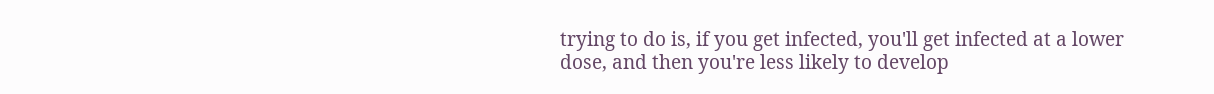trying to do is, if you get infected, you'll get infected at a lower dose, and then you're less likely to develop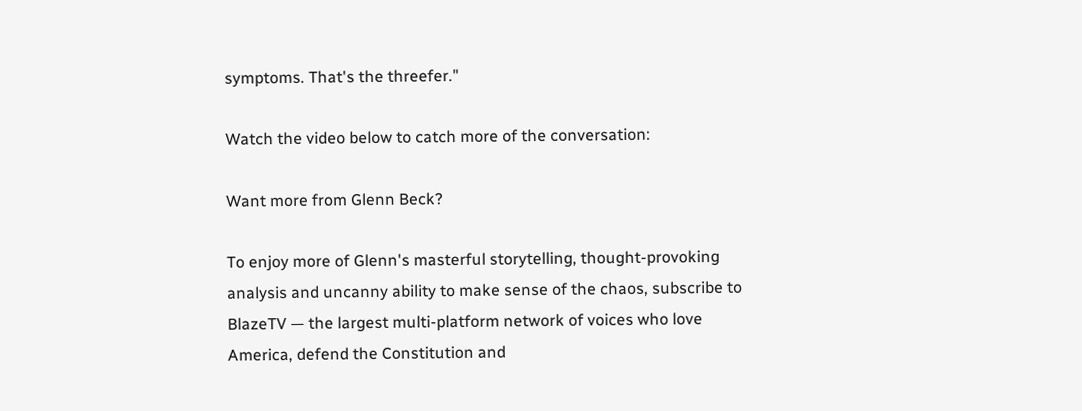symptoms. That's the threefer."

Watch the video below to catch more of the conversation:

Want more from Glenn Beck?

To enjoy more of Glenn's masterful storytelling, thought-provoking analysis and uncanny ability to make sense of the chaos, subscribe to BlazeTV — the largest multi-platform network of voices who love America, defend the Constitution and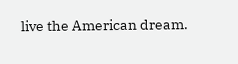live the American dream.